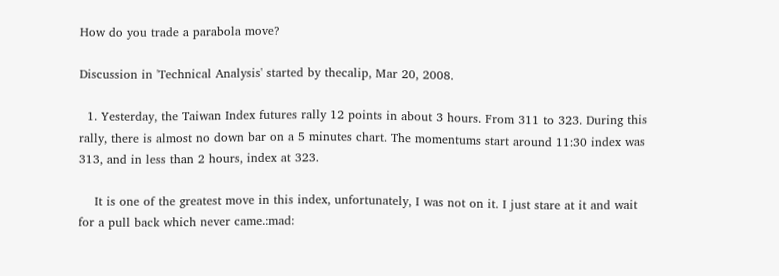How do you trade a parabola move?

Discussion in 'Technical Analysis' started by thecalip, Mar 20, 2008.

  1. Yesterday, the Taiwan Index futures rally 12 points in about 3 hours. From 311 to 323. During this rally, there is almost no down bar on a 5 minutes chart. The momentums start around 11:30 index was 313, and in less than 2 hours, index at 323.

    It is one of the greatest move in this index, unfortunately, I was not on it. I just stare at it and wait for a pull back which never came.:mad: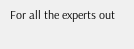For all the experts out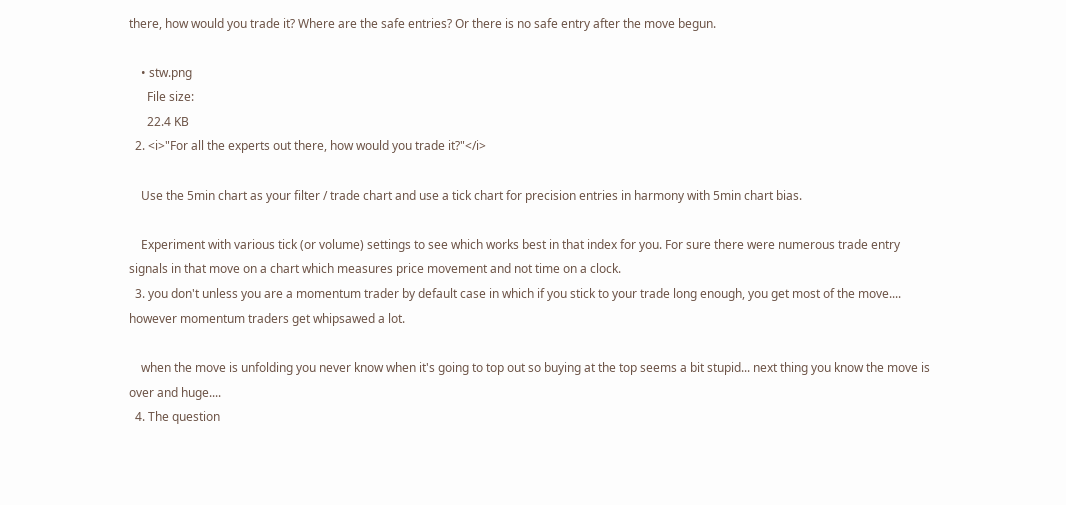there, how would you trade it? Where are the safe entries? Or there is no safe entry after the move begun.

    • stw.png
      File size:
      22.4 KB
  2. <i>"For all the experts out there, how would you trade it?"</i>

    Use the 5min chart as your filter / trade chart and use a tick chart for precision entries in harmony with 5min chart bias.

    Experiment with various tick (or volume) settings to see which works best in that index for you. For sure there were numerous trade entry signals in that move on a chart which measures price movement and not time on a clock.
  3. you don't unless you are a momentum trader by default case in which if you stick to your trade long enough, you get most of the move.... however momentum traders get whipsawed a lot.

    when the move is unfolding you never know when it's going to top out so buying at the top seems a bit stupid... next thing you know the move is over and huge....
  4. The question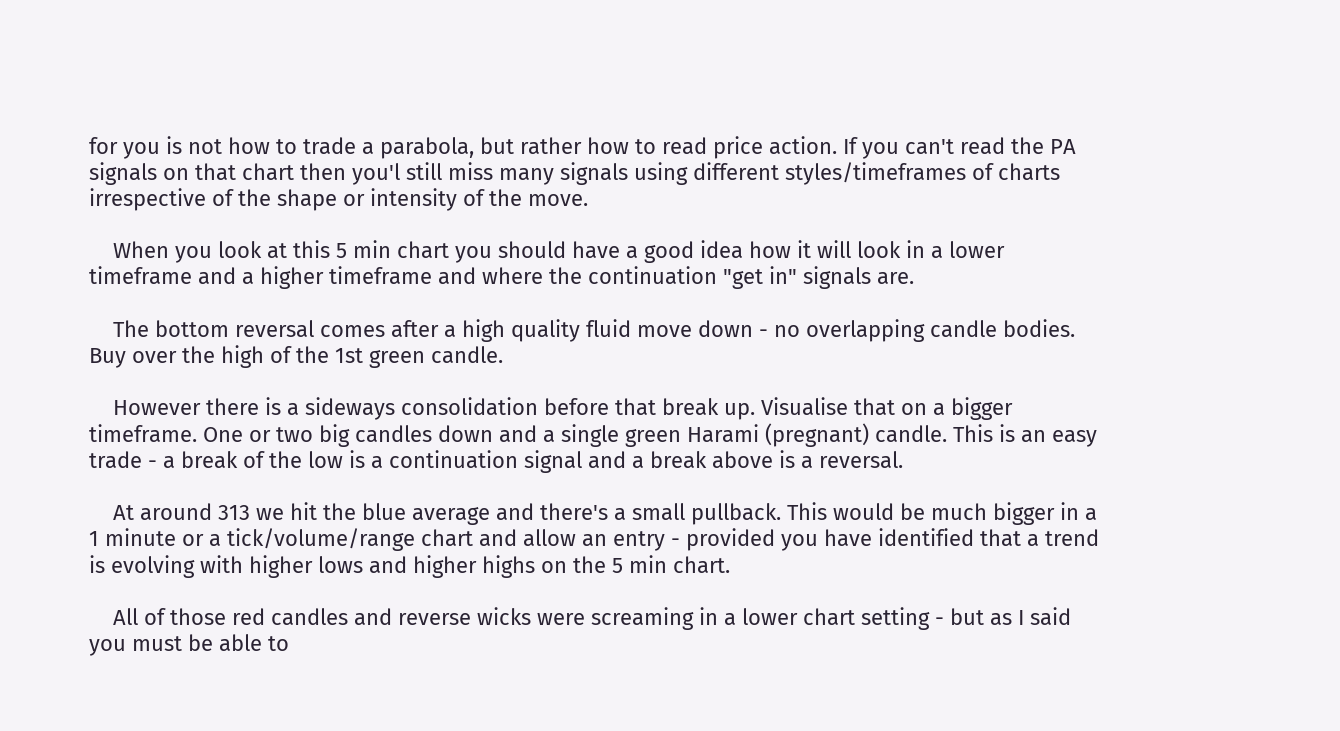for you is not how to trade a parabola, but rather how to read price action. If you can't read the PA signals on that chart then you'l still miss many signals using different styles/timeframes of charts irrespective of the shape or intensity of the move.

    When you look at this 5 min chart you should have a good idea how it will look in a lower timeframe and a higher timeframe and where the continuation "get in" signals are.

    The bottom reversal comes after a high quality fluid move down - no overlapping candle bodies. Buy over the high of the 1st green candle.

    However there is a sideways consolidation before that break up. Visualise that on a bigger timeframe. One or two big candles down and a single green Harami (pregnant) candle. This is an easy trade - a break of the low is a continuation signal and a break above is a reversal.

    At around 313 we hit the blue average and there's a small pullback. This would be much bigger in a 1 minute or a tick/volume/range chart and allow an entry - provided you have identified that a trend is evolving with higher lows and higher highs on the 5 min chart.

    All of those red candles and reverse wicks were screaming in a lower chart setting - but as I said you must be able to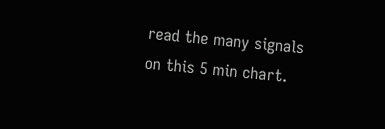read the many signals on this 5 min chart.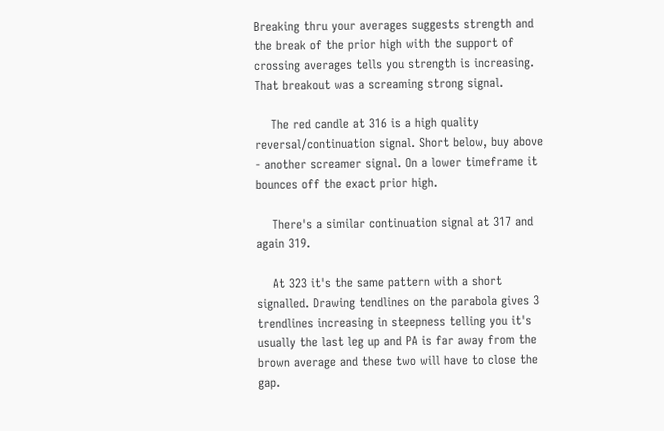Breaking thru your averages suggests strength and the break of the prior high with the support of crossing averages tells you strength is increasing. That breakout was a screaming strong signal.

    The red candle at 316 is a high quality reversal/continuation signal. Short below, buy above - another screamer signal. On a lower timeframe it bounces off the exact prior high.

    There's a similar continuation signal at 317 and again 319.

    At 323 it's the same pattern with a short signalled. Drawing tendlines on the parabola gives 3 trendlines increasing in steepness telling you it's usually the last leg up and PA is far away from the brown average and these two will have to close the gap.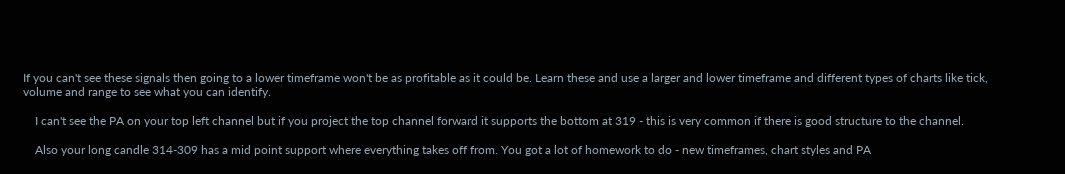If you can't see these signals then going to a lower timeframe won't be as profitable as it could be. Learn these and use a larger and lower timeframe and different types of charts like tick, volume and range to see what you can identify.

    I can't see the PA on your top left channel but if you project the top channel forward it supports the bottom at 319 - this is very common if there is good structure to the channel.

    Also your long candle 314-309 has a mid point support where everything takes off from. You got a lot of homework to do - new timeframes, chart styles and PA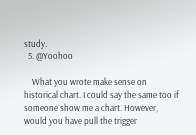study.
  5. @Yoohoo

    What you wrote make sense on historical chart. I could say the same too if someone show me a chart. However, would you have pull the trigger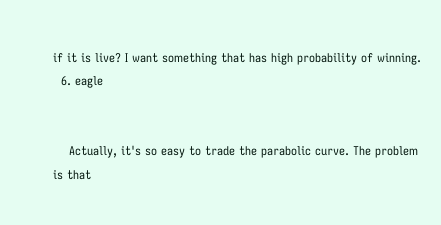if it is live? I want something that has high probability of winning.
  6. eagle


    Actually, it's so easy to trade the parabolic curve. The problem is that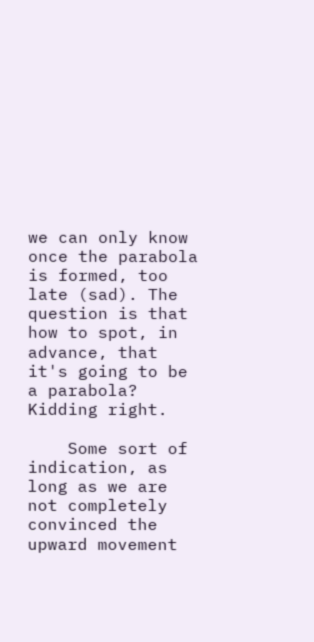we can only know once the parabola is formed, too late (sad). The question is that how to spot, in advance, that it's going to be a parabola? Kidding right.

    Some sort of indication, as long as we are not completely convinced the upward movement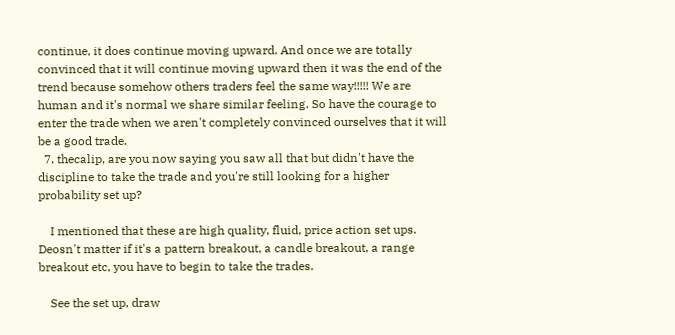continue, it does continue moving upward. And once we are totally convinced that it will continue moving upward then it was the end of the trend because somehow others traders feel the same way!!!!! We are human and it's normal we share similar feeling. So have the courage to enter the trade when we aren't completely convinced ourselves that it will be a good trade.
  7. thecalip, are you now saying you saw all that but didn't have the discipline to take the trade and you're still looking for a higher probability set up?

    I mentioned that these are high quality, fluid, price action set ups. Deosn't matter if it's a pattern breakout, a candle breakout, a range breakout etc, you have to begin to take the trades.

    See the set up, draw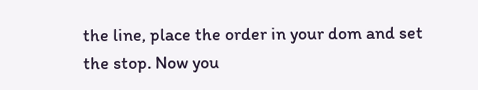the line, place the order in your dom and set the stop. Now you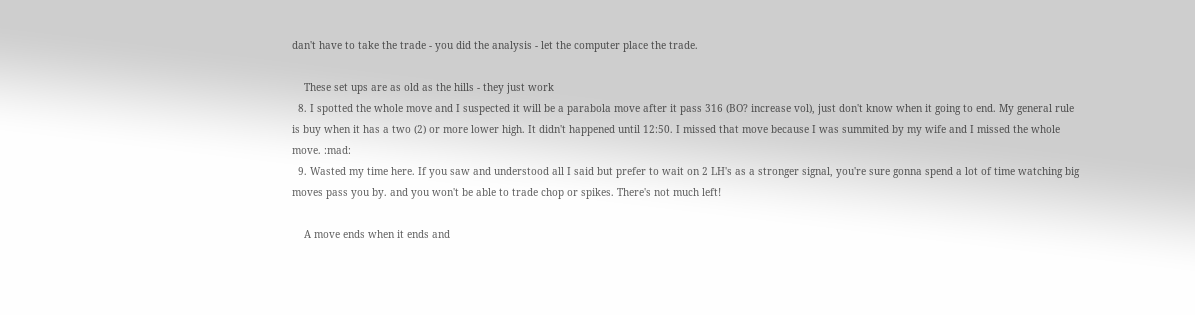dan't have to take the trade - you did the analysis - let the computer place the trade.

    These set ups are as old as the hills - they just work
  8. I spotted the whole move and I suspected it will be a parabola move after it pass 316 (BO? increase vol), just don't know when it going to end. My general rule is buy when it has a two (2) or more lower high. It didn't happened until 12:50. I missed that move because I was summited by my wife and I missed the whole move. :mad:
  9. Wasted my time here. If you saw and understood all I said but prefer to wait on 2 LH's as a stronger signal, you're sure gonna spend a lot of time watching big moves pass you by. and you won't be able to trade chop or spikes. There's not much left!

    A move ends when it ends and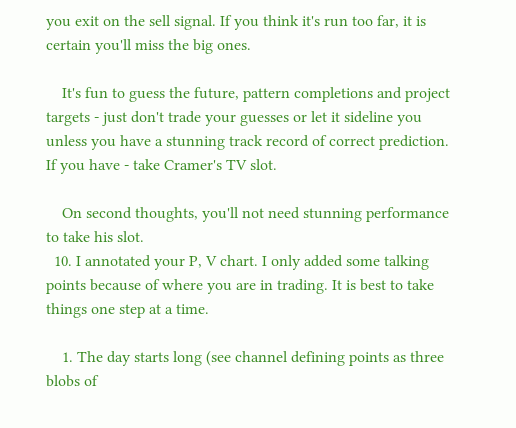you exit on the sell signal. If you think it's run too far, it is certain you'll miss the big ones.

    It's fun to guess the future, pattern completions and project targets - just don't trade your guesses or let it sideline you unless you have a stunning track record of correct prediction. If you have - take Cramer's TV slot.

    On second thoughts, you'll not need stunning performance to take his slot.
  10. I annotated your P, V chart. I only added some talking points because of where you are in trading. It is best to take things one step at a time.

    1. The day starts long (see channel defining points as three blobs of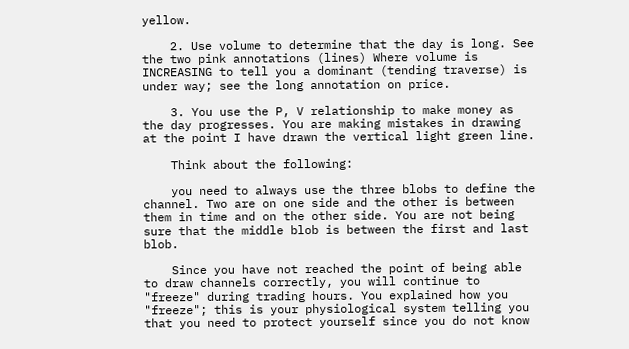yellow.

    2. Use volume to determine that the day is long. See the two pink annotations (lines) Where volume is INCREASING to tell you a dominant (tending traverse) is under way; see the long annotation on price.

    3. You use the P, V relationship to make money as the day progresses. You are making mistakes in drawing at the point I have drawn the vertical light green line.

    Think about the following:

    you need to always use the three blobs to define the channel. Two are on one side and the other is between them in time and on the other side. You are not being sure that the middle blob is between the first and last blob.

    Since you have not reached the point of being able to draw channels correctly, you will continue to "freeze" during trading hours. You explained how you "freeze"; this is your physiological system telling you that you need to protect yourself since you do not know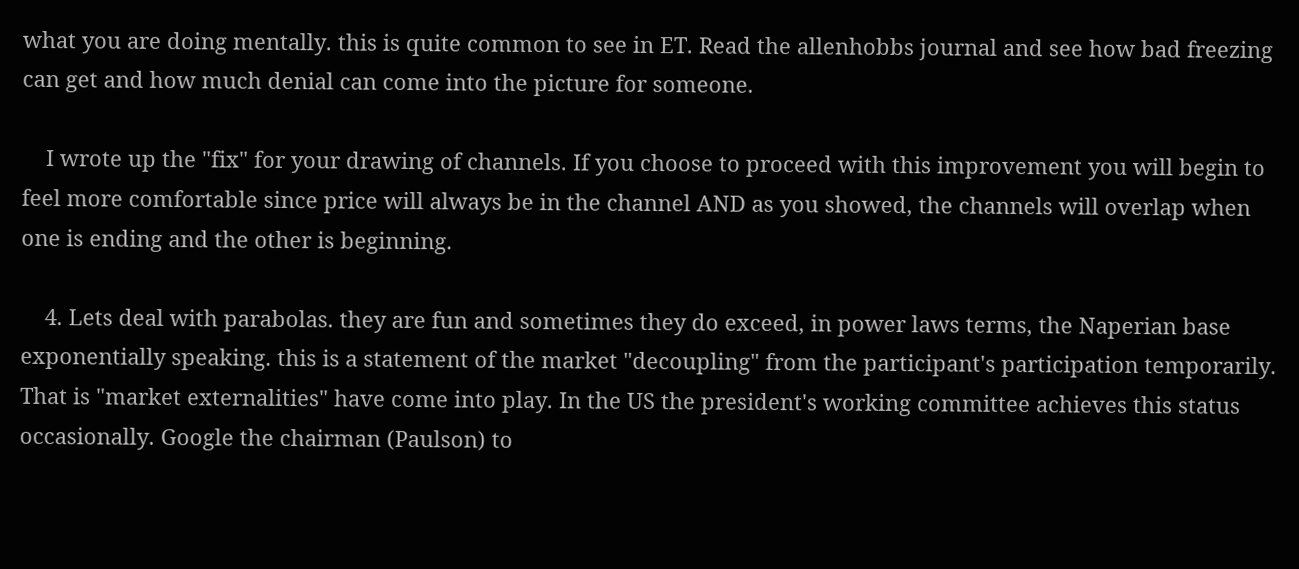what you are doing mentally. this is quite common to see in ET. Read the allenhobbs journal and see how bad freezing can get and how much denial can come into the picture for someone.

    I wrote up the "fix" for your drawing of channels. If you choose to proceed with this improvement you will begin to feel more comfortable since price will always be in the channel AND as you showed, the channels will overlap when one is ending and the other is beginning.

    4. Lets deal with parabolas. they are fun and sometimes they do exceed, in power laws terms, the Naperian base exponentially speaking. this is a statement of the market "decoupling" from the participant's participation temporarily. That is "market externalities" have come into play. In the US the president's working committee achieves this status occasionally. Google the chairman (Paulson) to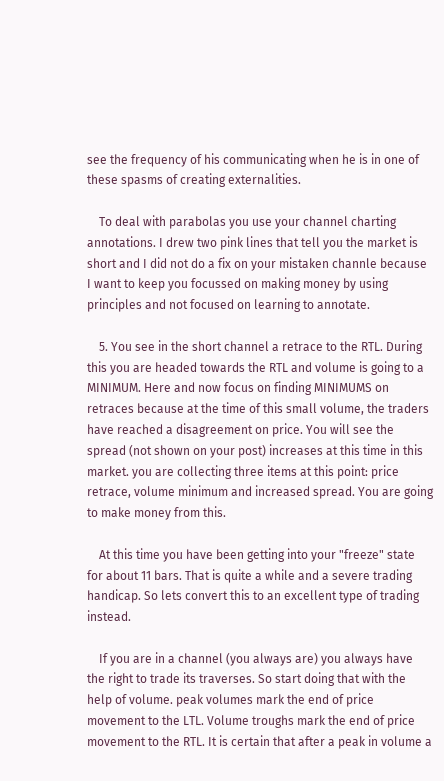see the frequency of his communicating when he is in one of these spasms of creating externalities.

    To deal with parabolas you use your channel charting annotations. I drew two pink lines that tell you the market is short and I did not do a fix on your mistaken channle because I want to keep you focussed on making money by using principles and not focused on learning to annotate.

    5. You see in the short channel a retrace to the RTL. During this you are headed towards the RTL and volume is going to a MINIMUM. Here and now focus on finding MINIMUMS on retraces because at the time of this small volume, the traders have reached a disagreement on price. You will see the spread (not shown on your post) increases at this time in this market. you are collecting three items at this point: price retrace, volume minimum and increased spread. You are going to make money from this.

    At this time you have been getting into your "freeze" state for about 11 bars. That is quite a while and a severe trading handicap. So lets convert this to an excellent type of trading instead.

    If you are in a channel (you always are) you always have the right to trade its traverses. So start doing that with the help of volume. peak volumes mark the end of price movement to the LTL. Volume troughs mark the end of price movement to the RTL. It is certain that after a peak in volume a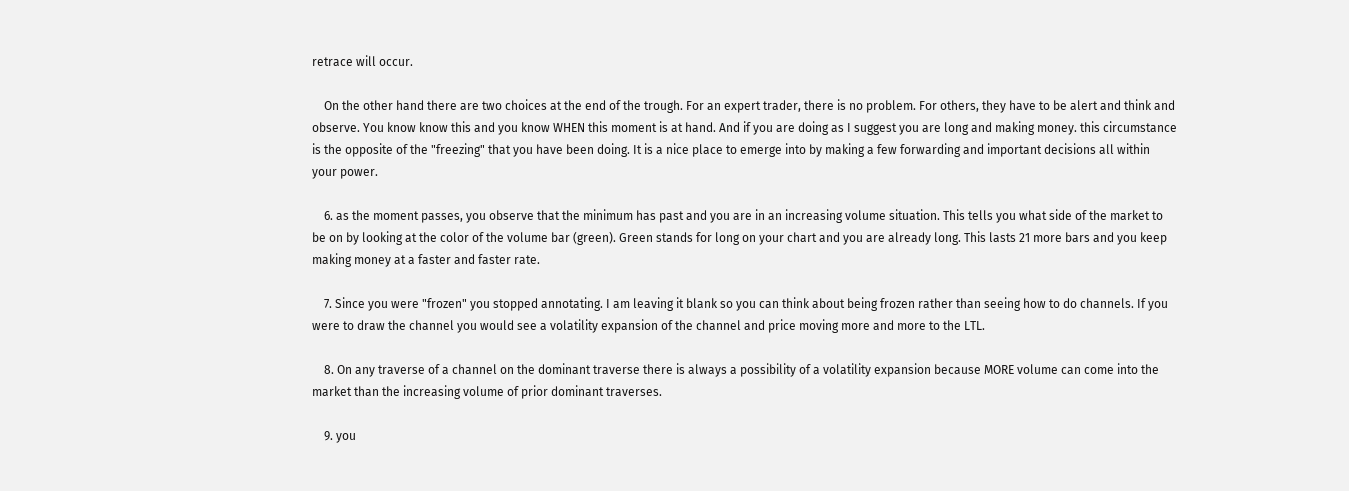retrace will occur.

    On the other hand there are two choices at the end of the trough. For an expert trader, there is no problem. For others, they have to be alert and think and observe. You know know this and you know WHEN this moment is at hand. And if you are doing as I suggest you are long and making money. this circumstance is the opposite of the "freezing" that you have been doing. It is a nice place to emerge into by making a few forwarding and important decisions all within your power.

    6. as the moment passes, you observe that the minimum has past and you are in an increasing volume situation. This tells you what side of the market to be on by looking at the color of the volume bar (green). Green stands for long on your chart and you are already long. This lasts 21 more bars and you keep making money at a faster and faster rate.

    7. Since you were "frozen" you stopped annotating. I am leaving it blank so you can think about being frozen rather than seeing how to do channels. If you were to draw the channel you would see a volatility expansion of the channel and price moving more and more to the LTL.

    8. On any traverse of a channel on the dominant traverse there is always a possibility of a volatility expansion because MORE volume can come into the market than the increasing volume of prior dominant traverses.

    9. you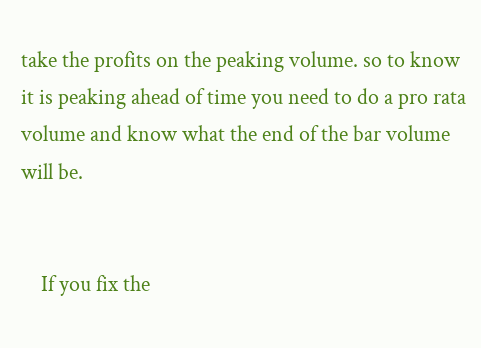take the profits on the peaking volume. so to know it is peaking ahead of time you need to do a pro rata volume and know what the end of the bar volume will be.


    If you fix the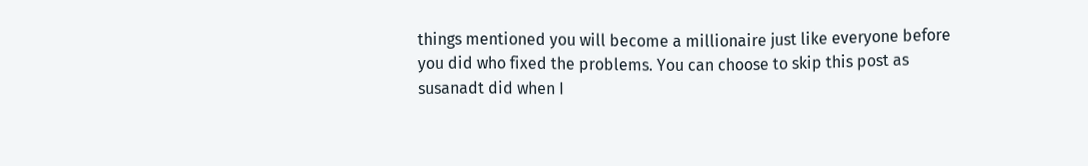things mentioned you will become a millionaire just like everyone before you did who fixed the problems. You can choose to skip this post as susanadt did when I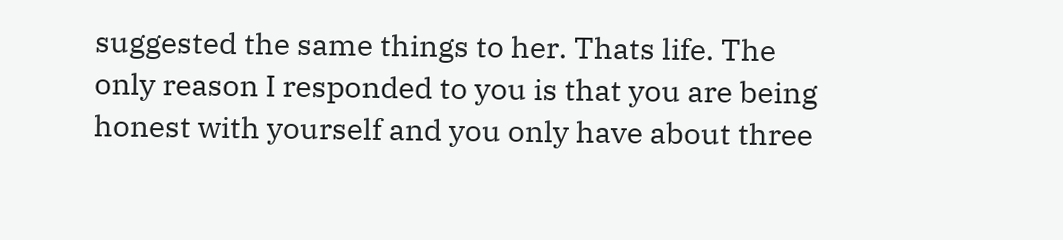suggested the same things to her. Thats life. The only reason I responded to you is that you are being honest with yourself and you only have about three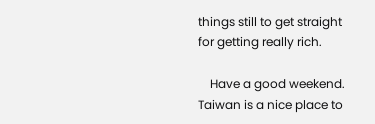things still to get straight for getting really rich.

    Have a good weekend. Taiwan is a nice place to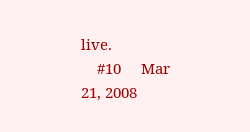live.
    #10     Mar 21, 2008